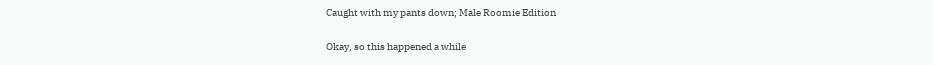Caught with my pants down; Male Roomie Edition

Okay, so this happened a while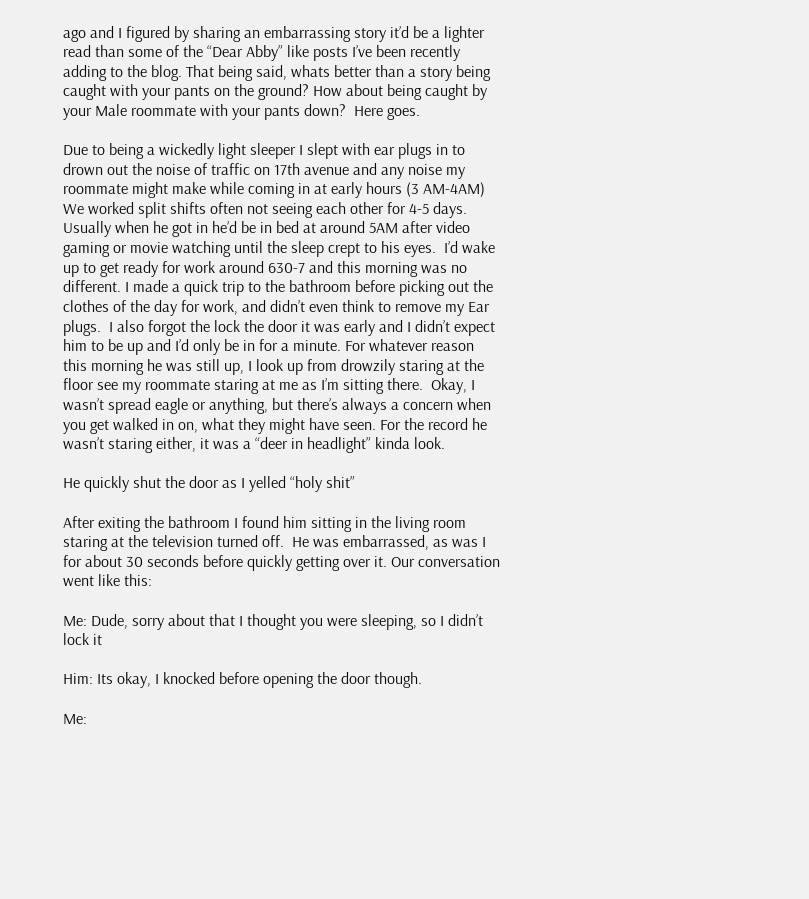ago and I figured by sharing an embarrassing story it’d be a lighter read than some of the “Dear Abby” like posts I’ve been recently adding to the blog. That being said, whats better than a story being caught with your pants on the ground? How about being caught by your Male roommate with your pants down?  Here goes.

Due to being a wickedly light sleeper I slept with ear plugs in to drown out the noise of traffic on 17th avenue and any noise my roommate might make while coming in at early hours (3 AM-4AM) We worked split shifts often not seeing each other for 4-5 days. Usually when he got in he’d be in bed at around 5AM after video gaming or movie watching until the sleep crept to his eyes.  I’d wake up to get ready for work around 630-7 and this morning was no different. I made a quick trip to the bathroom before picking out the clothes of the day for work, and didn’t even think to remove my Ear plugs.  I also forgot the lock the door it was early and I didn’t expect him to be up and I’d only be in for a minute. For whatever reason this morning he was still up, I look up from drowzily staring at the floor see my roommate staring at me as I’m sitting there.  Okay, I wasn’t spread eagle or anything, but there’s always a concern when you get walked in on, what they might have seen. For the record he wasn’t staring either, it was a “deer in headlight” kinda look.

He quickly shut the door as I yelled “holy shit”

After exiting the bathroom I found him sitting in the living room staring at the television turned off.  He was embarrassed, as was I for about 30 seconds before quickly getting over it. Our conversation went like this:

Me: Dude, sorry about that I thought you were sleeping, so I didn’t lock it

Him: Its okay, I knocked before opening the door though.

Me: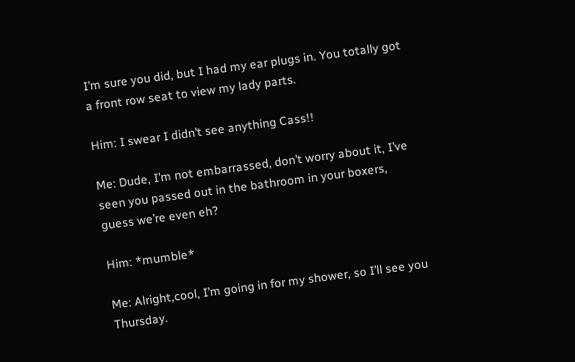I’m sure you did, but I had my ear plugs in. You totally got a front row seat to view my lady parts.

Him: I swear I didn’t see anything Cass!!

Me: Dude, I’m not embarrassed, don’t worry about it, I’ve seen you passed out in the bathroom in your boxers, guess we’re even eh?

Him: *mumble*

Me: Alright,cool, I’m going in for my shower, so I’ll see you Thursday.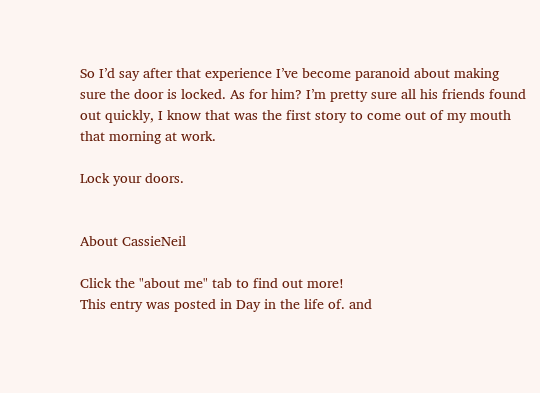So I’d say after that experience I’ve become paranoid about making sure the door is locked. As for him? I’m pretty sure all his friends found out quickly, I know that was the first story to come out of my mouth that morning at work.

Lock your doors.


About CassieNeil

Click the "about me" tab to find out more!
This entry was posted in Day in the life of. and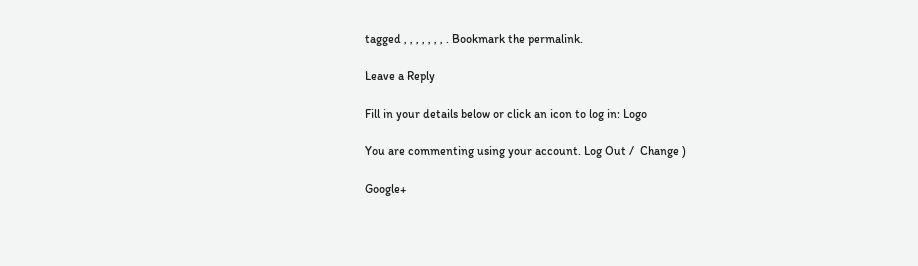tagged , , , , , , , . Bookmark the permalink.

Leave a Reply

Fill in your details below or click an icon to log in: Logo

You are commenting using your account. Log Out /  Change )

Google+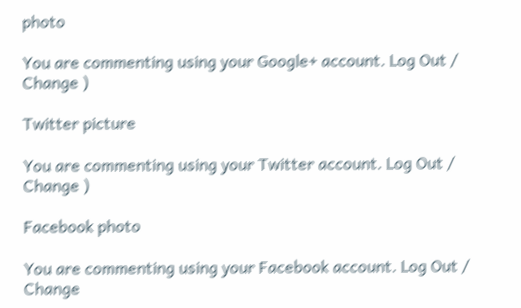photo

You are commenting using your Google+ account. Log Out /  Change )

Twitter picture

You are commenting using your Twitter account. Log Out /  Change )

Facebook photo

You are commenting using your Facebook account. Log Out /  Change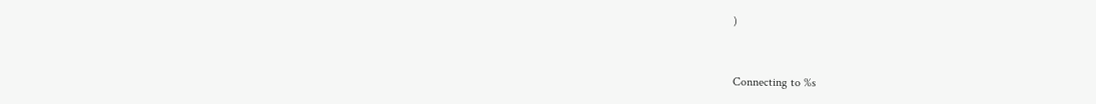)


Connecting to %s